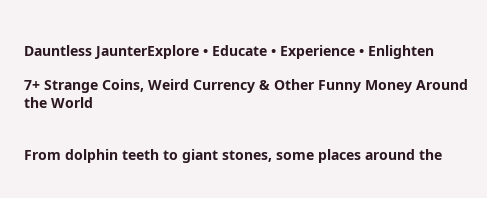Dauntless JaunterExplore • Educate • Experience • Enlighten

7+ Strange Coins, Weird Currency & Other Funny Money Around the World


From dolphin teeth to giant stones, some places around the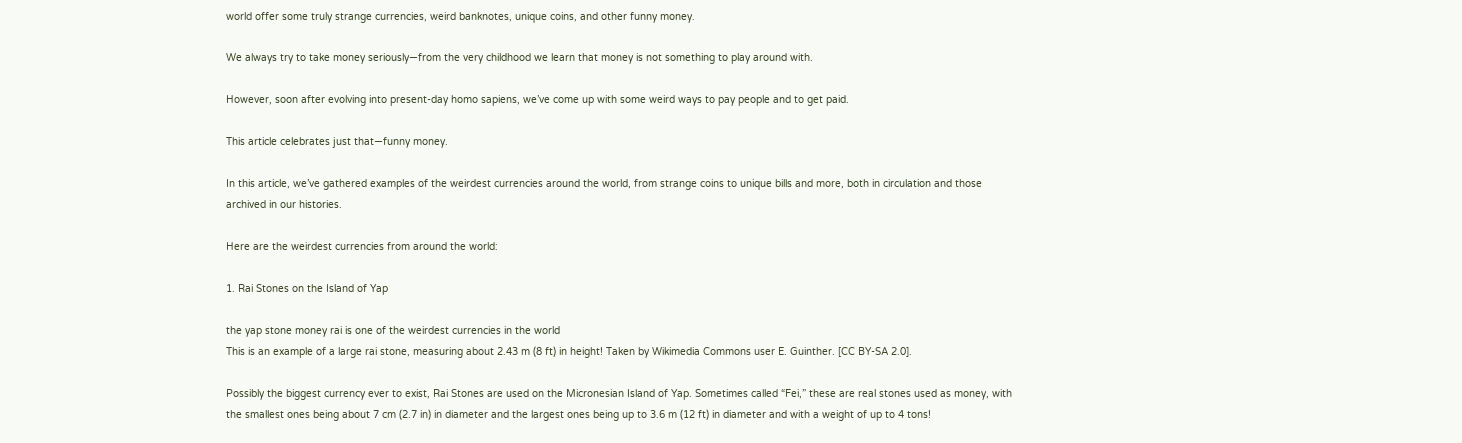world offer some truly strange currencies, weird banknotes, unique coins, and other funny money.

We always try to take money seriously—from the very childhood we learn that money is not something to play around with.

However, soon after evolving into present-day homo sapiens, we’ve come up with some weird ways to pay people and to get paid.

This article celebrates just that—funny money.

In this article, we’ve gathered examples of the weirdest currencies around the world, from strange coins to unique bills and more, both in circulation and those archived in our histories.

Here are the weirdest currencies from around the world:

1. Rai Stones on the Island of Yap

the yap stone money rai is one of the weirdest currencies in the world
This is an example of a large rai stone, measuring about 2.43 m (8 ft) in height! Taken by Wikimedia Commons user E. Guinther. [CC BY-SA 2.0].

Possibly the biggest currency ever to exist, Rai Stones are used on the Micronesian Island of Yap. Sometimes called “Fei,” these are real stones used as money, with the smallest ones being about 7 cm (2.7 in) in diameter and the largest ones being up to 3.6 m (12 ft) in diameter and with a weight of up to 4 tons!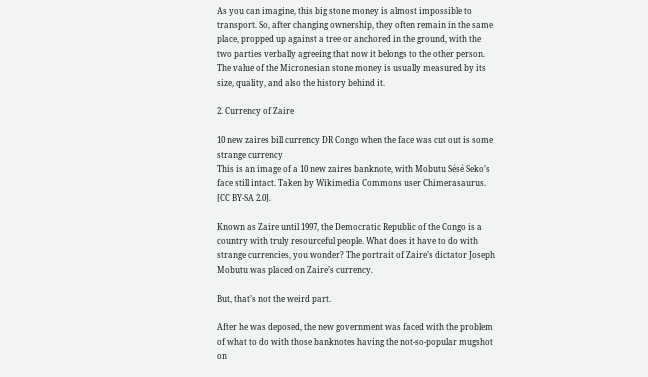As you can imagine, this big stone money is almost impossible to transport. So, after changing ownership, they often remain in the same place, propped up against a tree or anchored in the ground, with the two parties verbally agreeing that now it belongs to the other person. The value of the Micronesian stone money is usually measured by its size, quality, and also the history behind it.

2. Currency of Zaire

10 new zaires bill currency DR Congo when the face was cut out is some strange currency
This is an image of a 10 new zaires banknote, with Mobutu Sésé Seko’s face still intact. Taken by Wikimedia Commons user Chimerasaurus. [CC BY-SA 2.0].

Known as Zaire until 1997, the Democratic Republic of the Congo is a country with truly resourceful people. What does it have to do with strange currencies, you wonder? The portrait of Zaire’s dictator Joseph Mobutu was placed on Zaire’s currency.

But, that’s not the weird part.

After he was deposed, the new government was faced with the problem of what to do with those banknotes having the not-so-popular mugshot on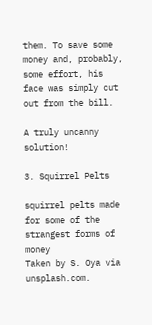them. To save some money and, probably, some effort, his face was simply cut out from the bill.

A truly uncanny solution!

3. Squirrel Pelts

squirrel pelts made for some of the strangest forms of money
Taken by S. Oya via unsplash.com.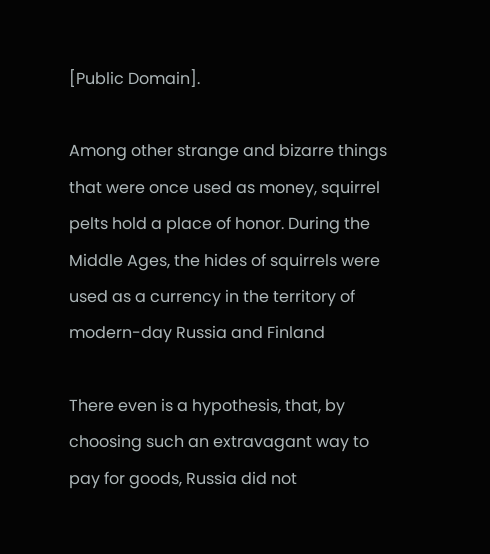[Public Domain].

Among other strange and bizarre things that were once used as money, squirrel pelts hold a place of honor. During the Middle Ages, the hides of squirrels were used as a currency in the territory of modern-day Russia and Finland

There even is a hypothesis, that, by choosing such an extravagant way to pay for goods, Russia did not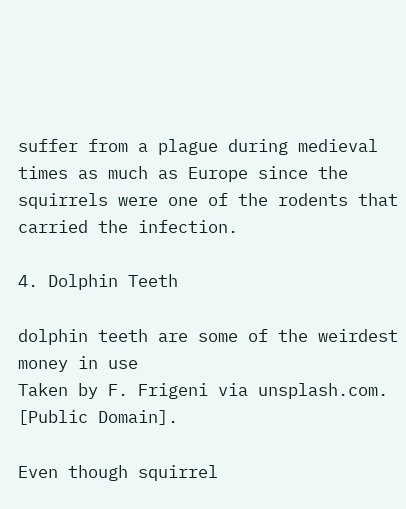suffer from a plague during medieval times as much as Europe since the squirrels were one of the rodents that carried the infection.

4. Dolphin Teeth

dolphin teeth are some of the weirdest money in use
Taken by F. Frigeni via unsplash.com. [Public Domain].

Even though squirrel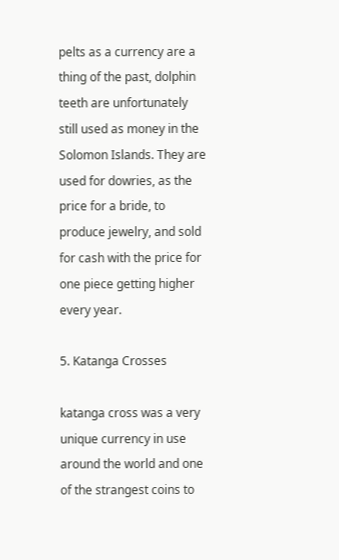pelts as a currency are a thing of the past, dolphin teeth are unfortunately still used as money in the Solomon Islands. They are used for dowries, as the price for a bride, to produce jewelry, and sold for cash with the price for one piece getting higher every year.

5. Katanga Crosses

katanga cross was a very unique currency in use around the world and one of the strangest coins to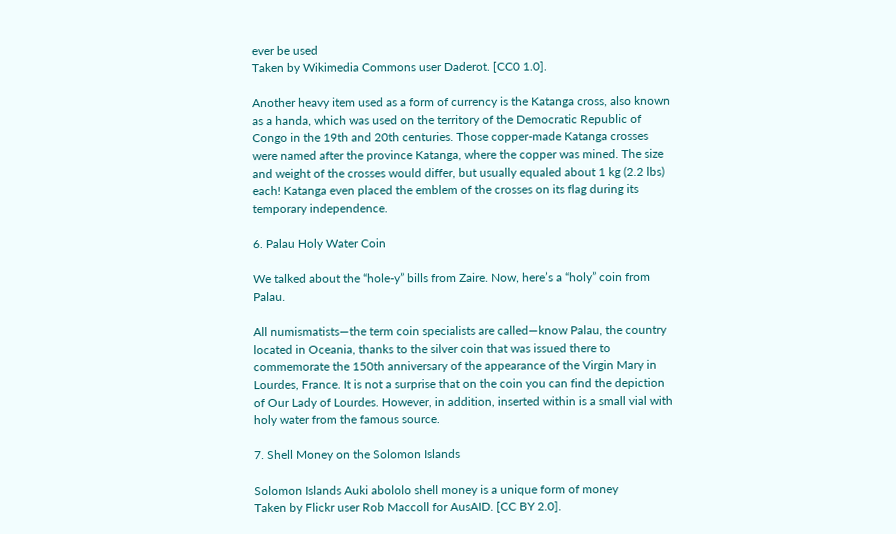ever be used
Taken by Wikimedia Commons user Daderot. [CC0 1.0].

Another heavy item used as a form of currency is the Katanga cross, also known as a handa, which was used on the territory of the Democratic Republic of Congo in the 19th and 20th centuries. Those copper-made Katanga crosses were named after the province Katanga, where the copper was mined. The size and weight of the crosses would differ, but usually equaled about 1 kg (2.2 lbs) each! Katanga even placed the emblem of the crosses on its flag during its temporary independence.

6. Palau Holy Water Coin

We talked about the “hole-y” bills from Zaire. Now, here’s a “holy” coin from Palau.

All numismatists—the term coin specialists are called—know Palau, the country located in Oceania, thanks to the silver coin that was issued there to commemorate the 150th anniversary of the appearance of the Virgin Mary in Lourdes, France. It is not a surprise that on the coin you can find the depiction of Our Lady of Lourdes. However, in addition, inserted within is a small vial with holy water from the famous source.

7. Shell Money on the Solomon Islands

Solomon Islands Auki abololo shell money is a unique form of money
Taken by Flickr user Rob Maccoll for AusAID. [CC BY 2.0].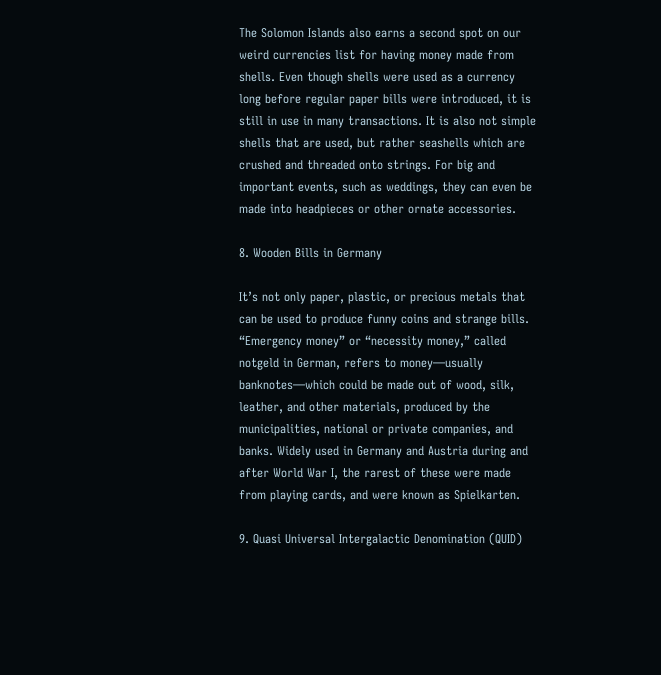The Solomon Islands also earns a second spot on our weird currencies list for having money made from shells. Even though shells were used as a currency long before regular paper bills were introduced, it is still in use in many transactions. It is also not simple shells that are used, but rather seashells which are crushed and threaded onto strings. For big and important events, such as weddings, they can even be made into headpieces or other ornate accessories.

8. Wooden Bills in Germany

It’s not only paper, plastic, or precious metals that can be used to produce funny coins and strange bills. “Emergency money” or “necessity money,” called notgeld in German, refers to money—usually banknotes—which could be made out of wood, silk, leather, and other materials, produced by the municipalities, national or private companies, and banks. Widely used in Germany and Austria during and after World War I, the rarest of these were made from playing cards, and were known as Spielkarten.

9. Quasi Universal Intergalactic Denomination (QUID)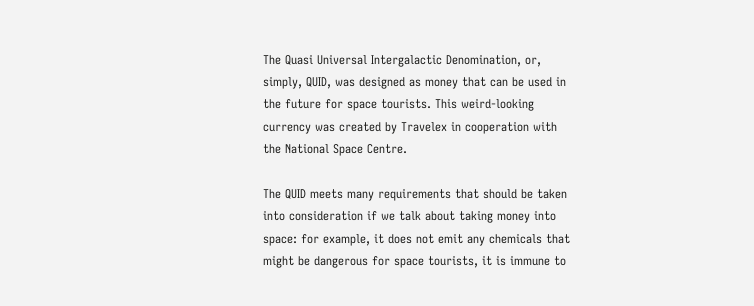The Quasi Universal Intergalactic Denomination, or, simply, QUID, was designed as money that can be used in the future for space tourists. This weird-looking currency was created by Travelex in cooperation with the National Space Centre.

The QUID meets many requirements that should be taken into consideration if we talk about taking money into space: for example, it does not emit any chemicals that might be dangerous for space tourists, it is immune to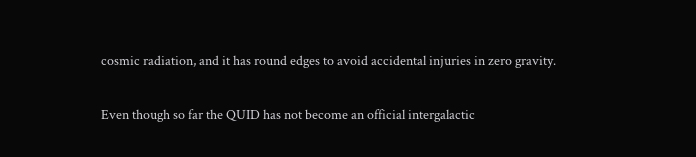cosmic radiation, and it has round edges to avoid accidental injuries in zero gravity.

Even though so far the QUID has not become an official intergalactic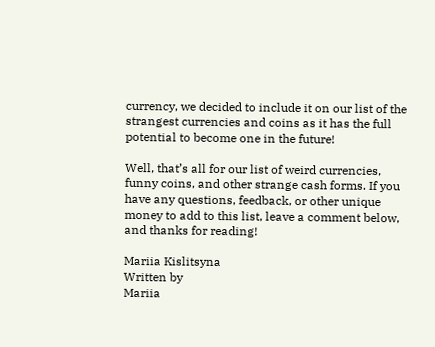currency, we decided to include it on our list of the strangest currencies and coins as it has the full potential to become one in the future!

Well, that’s all for our list of weird currencies, funny coins, and other strange cash forms. If you have any questions, feedback, or other unique money to add to this list, leave a comment below, and thanks for reading!

Mariia Kislitsyna
Written by
Mariia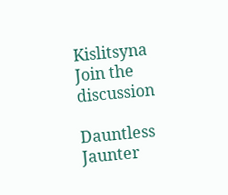Kislitsyna
Join the discussion

Dauntless Jaunter